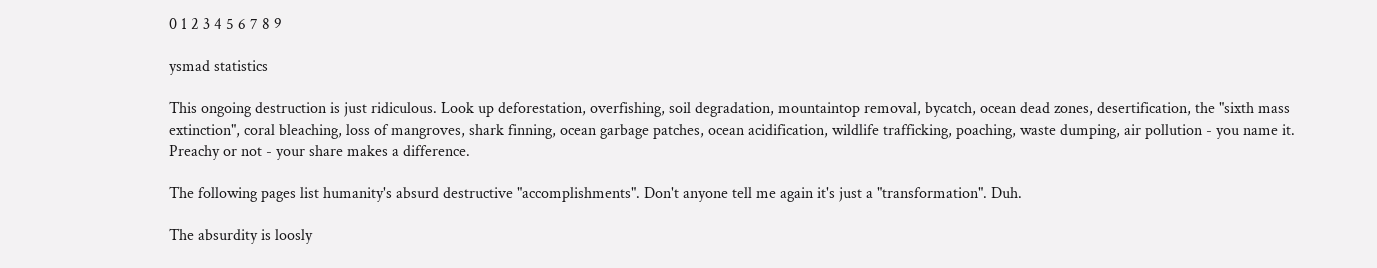0 1 2 3 4 5 6 7 8 9

ysmad statistics

This ongoing destruction is just ridiculous. Look up deforestation, overfishing, soil degradation, mountaintop removal, bycatch, ocean dead zones, desertification, the "sixth mass extinction", coral bleaching, loss of mangroves, shark finning, ocean garbage patches, ocean acidification, wildlife trafficking, poaching, waste dumping, air pollution - you name it. Preachy or not - your share makes a difference.

The following pages list humanity's absurd destructive "accomplishments". Don't anyone tell me again it's just a "transformation". Duh.

The absurdity is loosly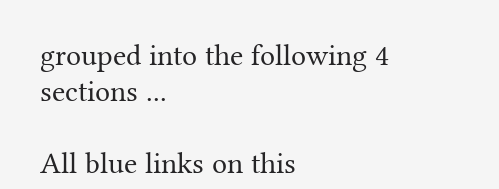grouped into the following 4 sections ...

All blue links on this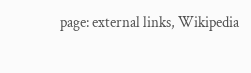page: external links, Wikipedia